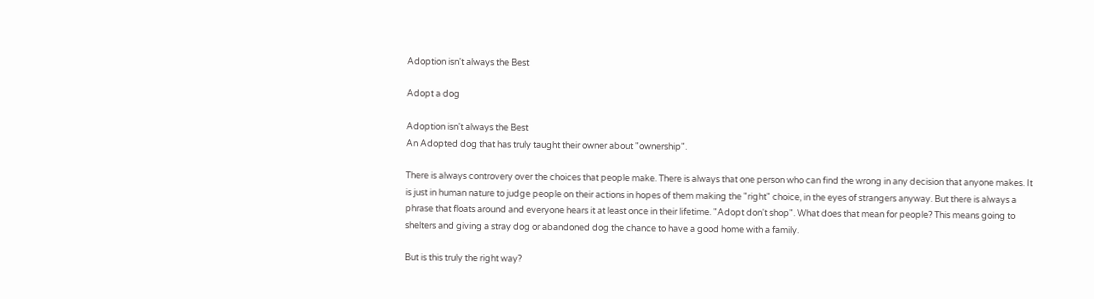Adoption isn't always the Best

Adopt a dog

Adoption isn't always the Best
An Adopted dog that has truly taught their owner about "ownership".

There is always controvery over the choices that people make. There is always that one person who can find the wrong in any decision that anyone makes. It is just in human nature to judge people on their actions in hopes of them making the "right" choice, in the eyes of strangers anyway. But there is always a phrase that floats around and everyone hears it at least once in their lifetime. "Adopt don't shop". What does that mean for people? This means going to shelters and giving a stray dog or abandoned dog the chance to have a good home with a family.

But is this truly the right way?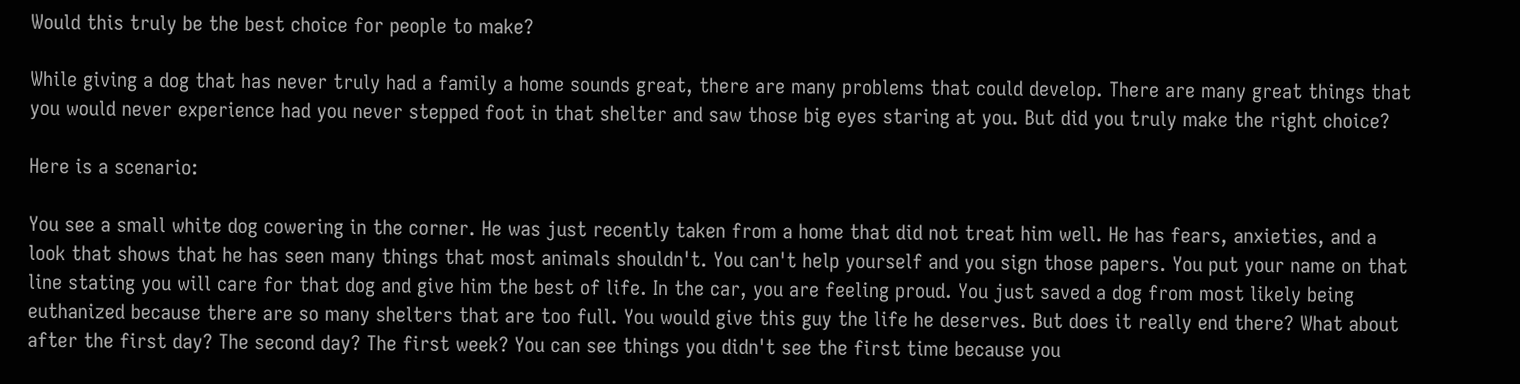Would this truly be the best choice for people to make?

While giving a dog that has never truly had a family a home sounds great, there are many problems that could develop. There are many great things that you would never experience had you never stepped foot in that shelter and saw those big eyes staring at you. But did you truly make the right choice?

Here is a scenario:

You see a small white dog cowering in the corner. He was just recently taken from a home that did not treat him well. He has fears, anxieties, and a look that shows that he has seen many things that most animals shouldn't. You can't help yourself and you sign those papers. You put your name on that line stating you will care for that dog and give him the best of life. In the car, you are feeling proud. You just saved a dog from most likely being euthanized because there are so many shelters that are too full. You would give this guy the life he deserves. But does it really end there? What about after the first day? The second day? The first week? You can see things you didn't see the first time because you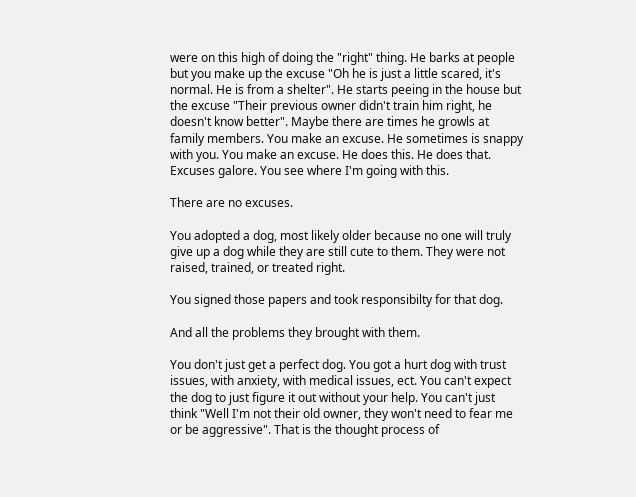were on this high of doing the "right" thing. He barks at people but you make up the excuse "Oh he is just a little scared, it's normal. He is from a shelter". He starts peeing in the house but the excuse "Their previous owner didn't train him right, he doesn't know better". Maybe there are times he growls at family members. You make an excuse. He sometimes is snappy with you. You make an excuse. He does this. He does that. Excuses galore. You see where I'm going with this.

There are no excuses.

You adopted a dog, most likely older because no one will truly give up a dog while they are still cute to them. They were not raised, trained, or treated right.

You signed those papers and took responsibilty for that dog.

And all the problems they brought with them.

You don't just get a perfect dog. You got a hurt dog with trust issues, with anxiety, with medical issues, ect. You can't expect the dog to just figure it out without your help. You can't just think "Well I'm not their old owner, they won't need to fear me or be aggressive". That is the thought process of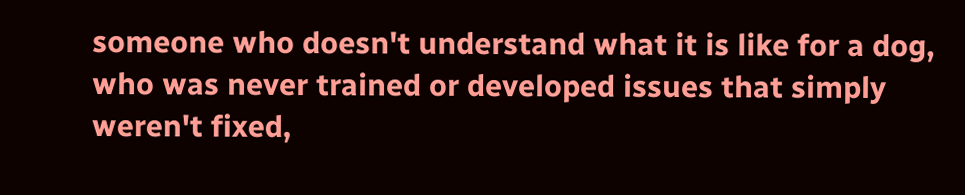someone who doesn't understand what it is like for a dog, who was never trained or developed issues that simply weren't fixed,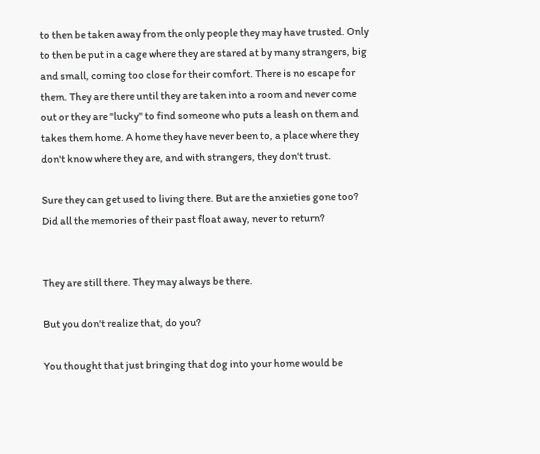to then be taken away from the only people they may have trusted. Only to then be put in a cage where they are stared at by many strangers, big and small, coming too close for their comfort. There is no escape for them. They are there until they are taken into a room and never come out or they are "lucky" to find someone who puts a leash on them and takes them home. A home they have never been to, a place where they don't know where they are, and with strangers, they don't trust.

Sure they can get used to living there. But are the anxieties gone too? Did all the memories of their past float away, never to return?


They are still there. They may always be there.

But you don't realize that, do you?

You thought that just bringing that dog into your home would be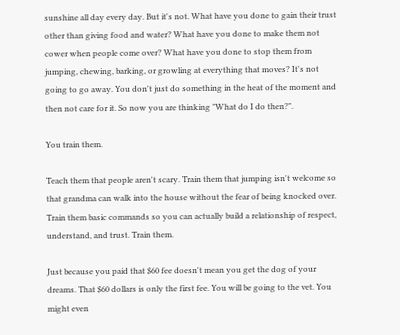sunshine all day every day. But it's not. What have you done to gain their trust other than giving food and water? What have you done to make them not cower when people come over? What have you done to stop them from jumping, chewing, barking, or growling at everything that moves? It's not going to go away. You don't just do something in the heat of the moment and then not care for it. So now you are thinking "What do I do then?".

You train them.

Teach them that people aren't scary. Train them that jumping isn't welcome so that grandma can walk into the house without the fear of being knocked over. Train them basic commands so you can actually build a relationship of respect, understand, and trust. Train them.

Just because you paid that $60 fee doesn't mean you get the dog of your dreams. That $60 dollars is only the first fee. You will be going to the vet. You might even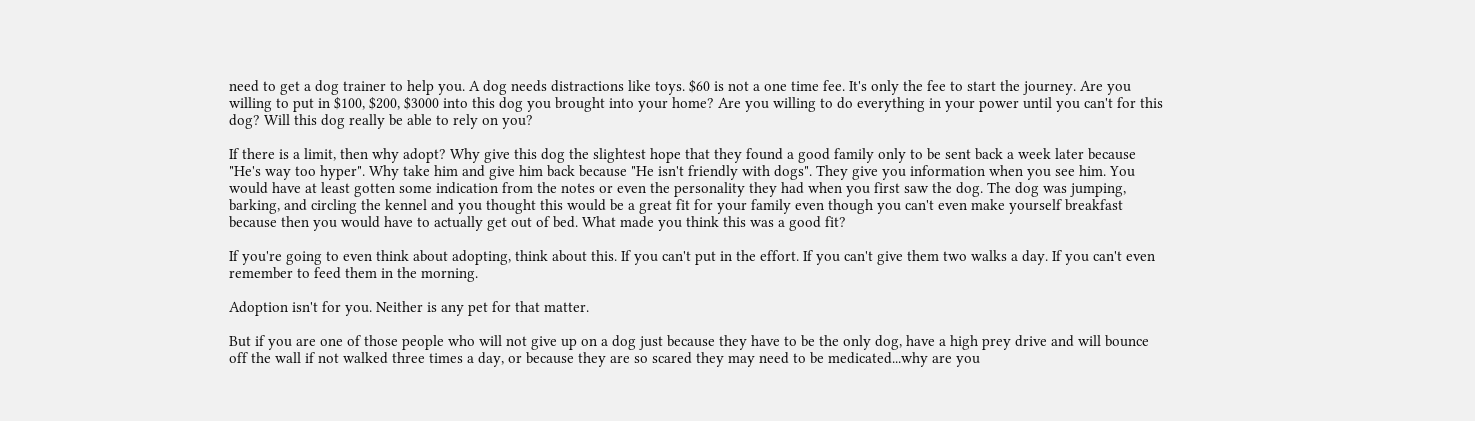need to get a dog trainer to help you. A dog needs distractions like toys. $60 is not a one time fee. It's only the fee to start the journey. Are you willing to put in $100, $200, $3000 into this dog you brought into your home? Are you willing to do everything in your power until you can't for this dog? Will this dog really be able to rely on you?

If there is a limit, then why adopt? Why give this dog the slightest hope that they found a good family only to be sent back a week later because "He's way too hyper". Why take him and give him back because "He isn't friendly with dogs". They give you information when you see him. You would have at least gotten some indication from the notes or even the personality they had when you first saw the dog. The dog was jumping, barking, and circling the kennel and you thought this would be a great fit for your family even though you can't even make yourself breakfast because then you would have to actually get out of bed. What made you think this was a good fit?

If you're going to even think about adopting, think about this. If you can't put in the effort. If you can't give them two walks a day. If you can't even remember to feed them in the morning.

Adoption isn't for you. Neither is any pet for that matter.

But if you are one of those people who will not give up on a dog just because they have to be the only dog, have a high prey drive and will bounce off the wall if not walked three times a day, or because they are so scared they may need to be medicated...why are you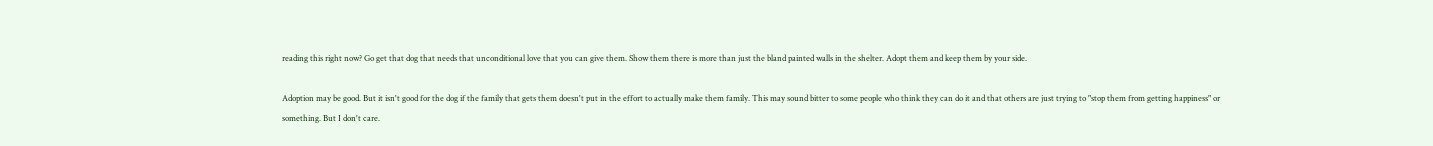reading this right now? Go get that dog that needs that unconditional love that you can give them. Show them there is more than just the bland painted walls in the shelter. Adopt them and keep them by your side.

Adoption may be good. But it isn't good for the dog if the family that gets them doesn't put in the effort to actually make them family. This may sound bitter to some people who think they can do it and that others are just trying to "stop them from getting happiness" or something. But I don't care.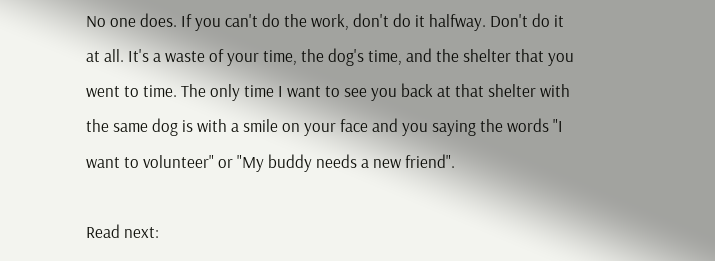No one does. If you can't do the work, don't do it halfway. Don't do it at all. It's a waste of your time, the dog's time, and the shelter that you went to time. The only time I want to see you back at that shelter with the same dog is with a smile on your face and you saying the words "I want to volunteer" or "My buddy needs a new friend".

Read next: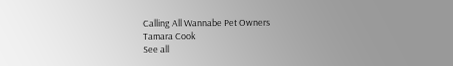Calling All Wannabe Pet Owners
Tamara Cook
See all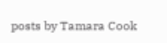posts by Tamara Cook